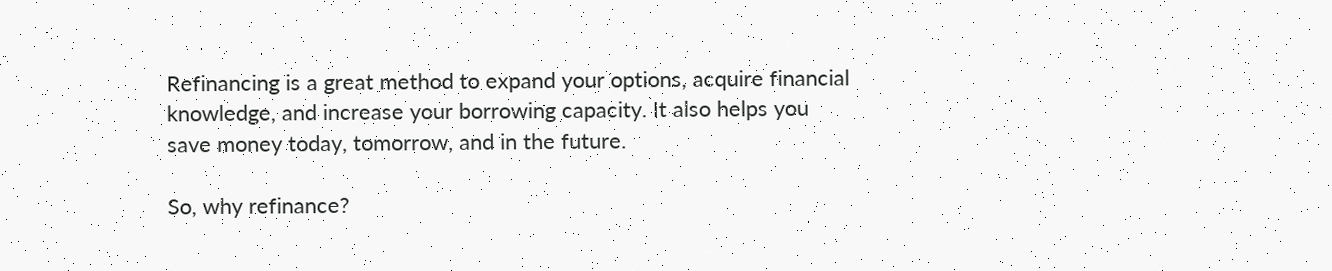Refinancing is a great method to expand your options, acquire financial knowledge, and increase your borrowing capacity. It also helps you save money today, tomorrow, and in the future.

So, why refinance?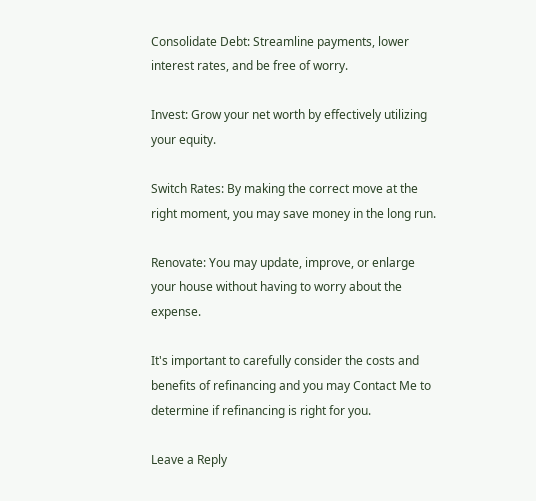Consolidate Debt: Streamline payments, lower interest rates, and be free of worry.

Invest: Grow your net worth by effectively utilizing your equity.

Switch Rates: By making the correct move at the right moment, you may save money in the long run.

Renovate: You may update, improve, or enlarge your house without having to worry about the expense.

It's important to carefully consider the costs and benefits of refinancing and you may Contact Me to determine if refinancing is right for you.

Leave a Reply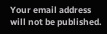Your email address will not be published.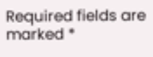Required fields are marked *